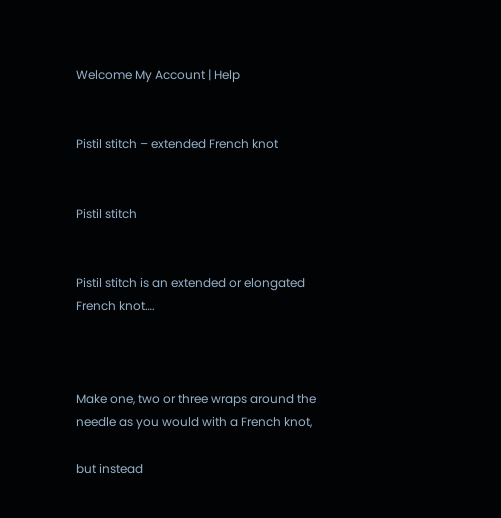Welcome My Account | Help


Pistil stitch – extended French knot


Pistil stitch


Pistil stitch is an extended or elongated French knot….



Make one, two or three wraps around the needle as you would with a French knot,

but instead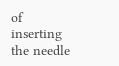of inserting the needle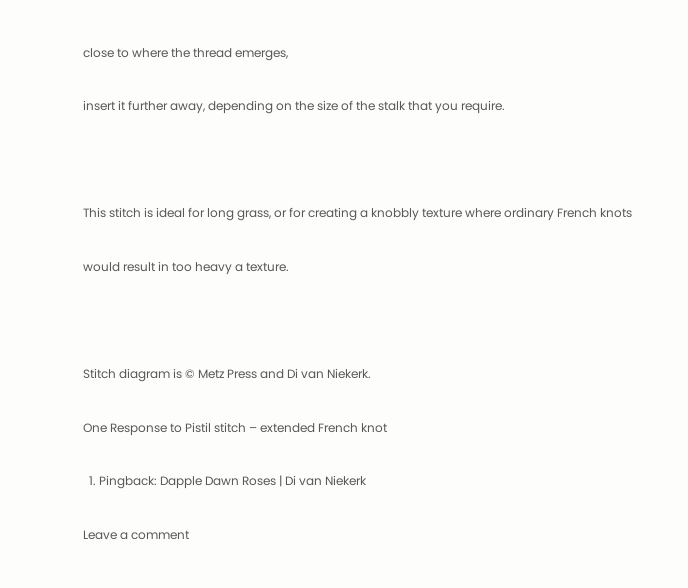close to where the thread emerges,

insert it further away, depending on the size of the stalk that you require.



This stitch is ideal for long grass, or for creating a knobbly texture where ordinary French knots

would result in too heavy a texture.



Stitch diagram is © Metz Press and Di van Niekerk.

One Response to Pistil stitch – extended French knot

  1. Pingback: Dapple Dawn Roses | Di van Niekerk

Leave a comment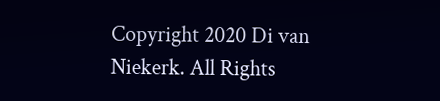Copyright 2020 Di van Niekerk. All Rights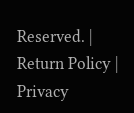Reserved. | Return Policy | Privacy